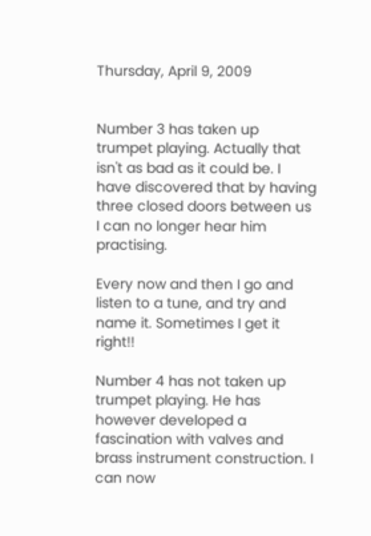Thursday, April 9, 2009


Number 3 has taken up trumpet playing. Actually that isn't as bad as it could be. I have discovered that by having three closed doors between us I can no longer hear him practising.

Every now and then I go and listen to a tune, and try and name it. Sometimes I get it right!!

Number 4 has not taken up trumpet playing. He has however developed a fascination with valves and brass instrument construction. I can now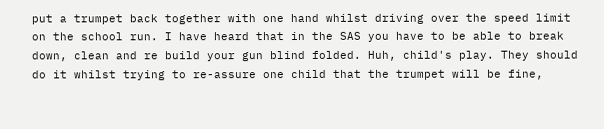put a trumpet back together with one hand whilst driving over the speed limit on the school run. I have heard that in the SAS you have to be able to break down, clean and re build your gun blind folded. Huh, child's play. They should do it whilst trying to re-assure one child that the trumpet will be fine,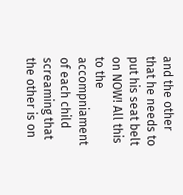and the other that he needs to put his seat belt on NOW! All this to the accompniament of each child screaming that the other is on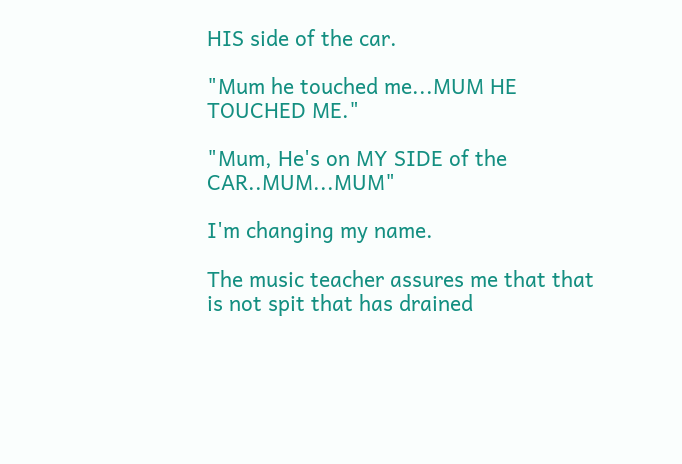HIS side of the car.

"Mum he touched me...MUM HE TOUCHED ME."

"Mum, He's on MY SIDE of the CAR..MUM...MUM"

I'm changing my name.

The music teacher assures me that that is not spit that has drained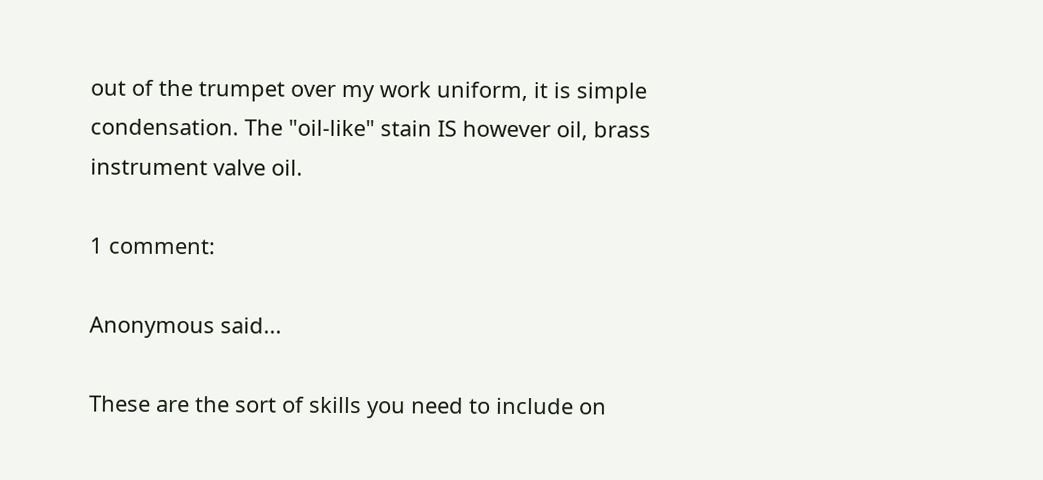out of the trumpet over my work uniform, it is simple condensation. The "oil-like" stain IS however oil, brass instrument valve oil.

1 comment:

Anonymous said...

These are the sort of skills you need to include on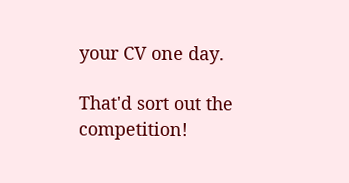your CV one day.

That'd sort out the competition!